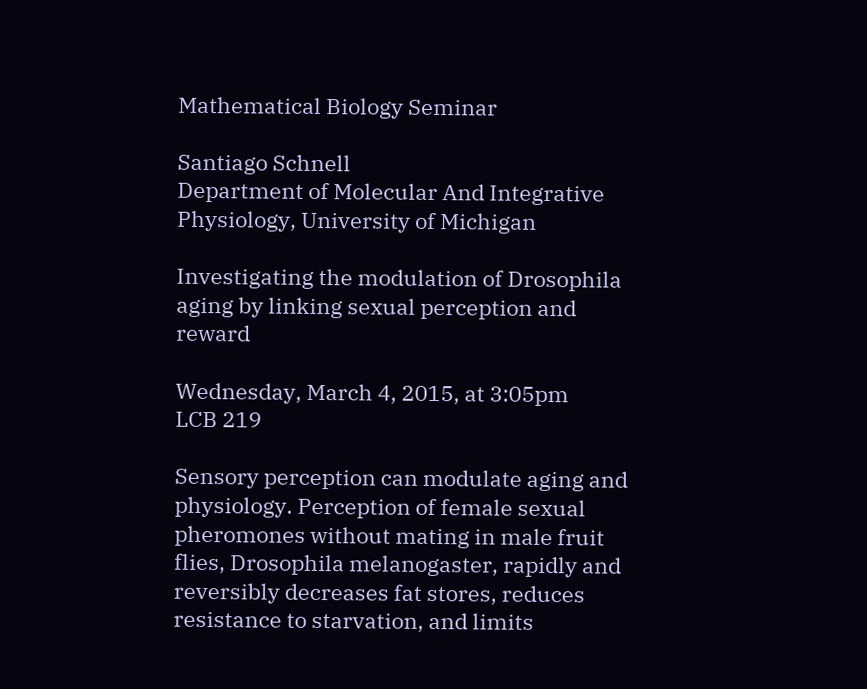Mathematical Biology Seminar

Santiago Schnell
Department of Molecular And Integrative Physiology, University of Michigan

Investigating the modulation of Drosophila aging by linking sexual perception and reward

Wednesday, March 4, 2015, at 3:05pm
LCB 219

Sensory perception can modulate aging and physiology. Perception of female sexual pheromones without mating in male fruit flies, Drosophila melanogaster, rapidly and reversibly decreases fat stores, reduces resistance to starvation, and limits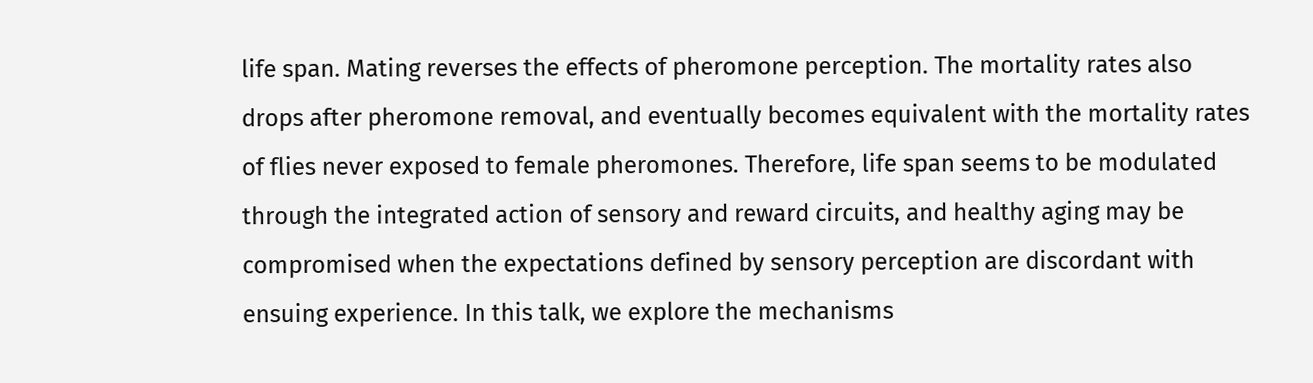life span. Mating reverses the effects of pheromone perception. The mortality rates also drops after pheromone removal, and eventually becomes equivalent with the mortality rates of flies never exposed to female pheromones. Therefore, life span seems to be modulated through the integrated action of sensory and reward circuits, and healthy aging may be compromised when the expectations defined by sensory perception are discordant with ensuing experience. In this talk, we explore the mechanisms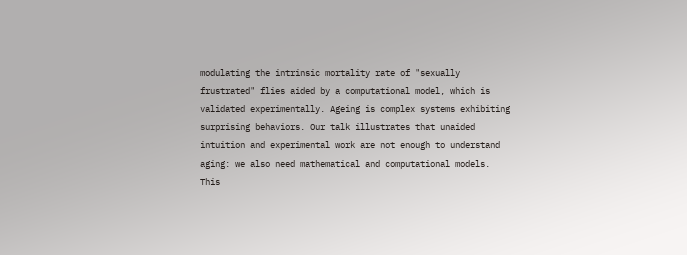modulating the intrinsic mortality rate of "sexually frustrated" flies aided by a computational model, which is validated experimentally. Ageing is complex systems exhibiting surprising behaviors. Our talk illustrates that unaided intuition and experimental work are not enough to understand aging: we also need mathematical and computational models. This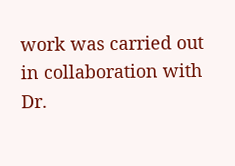work was carried out in collaboration with Dr.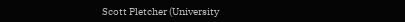Scott Pletcher (University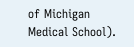of Michigan Medical School).